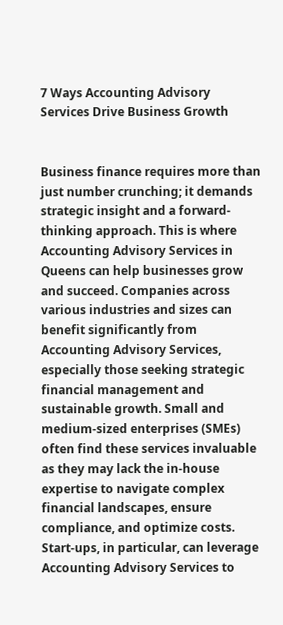7 Ways Accounting Advisory Services Drive Business Growth


Business finance requires more than just number crunching; it demands strategic insight and a forward-thinking approach. This is where Accounting Advisory Services in Queens can help businesses grow and succeed. Companies across various industries and sizes can benefit significantly from Accounting Advisory Services, especially those seeking strategic financial management and sustainable growth. Small and medium-sized enterprises (SMEs) often find these services invaluable as they may lack the in-house expertise to navigate complex financial landscapes, ensure compliance, and optimize costs. Start-ups, in particular, can leverage Accounting Advisory Services to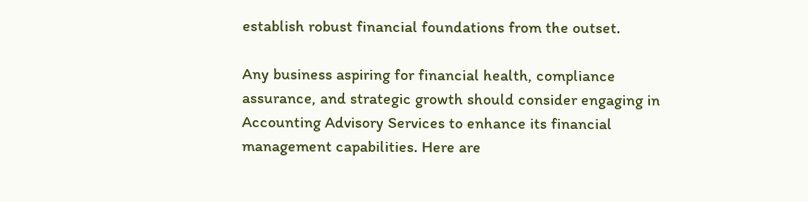establish robust financial foundations from the outset.

Any business aspiring for financial health, compliance assurance, and strategic growth should consider engaging in Accounting Advisory Services to enhance its financial management capabilities. Here are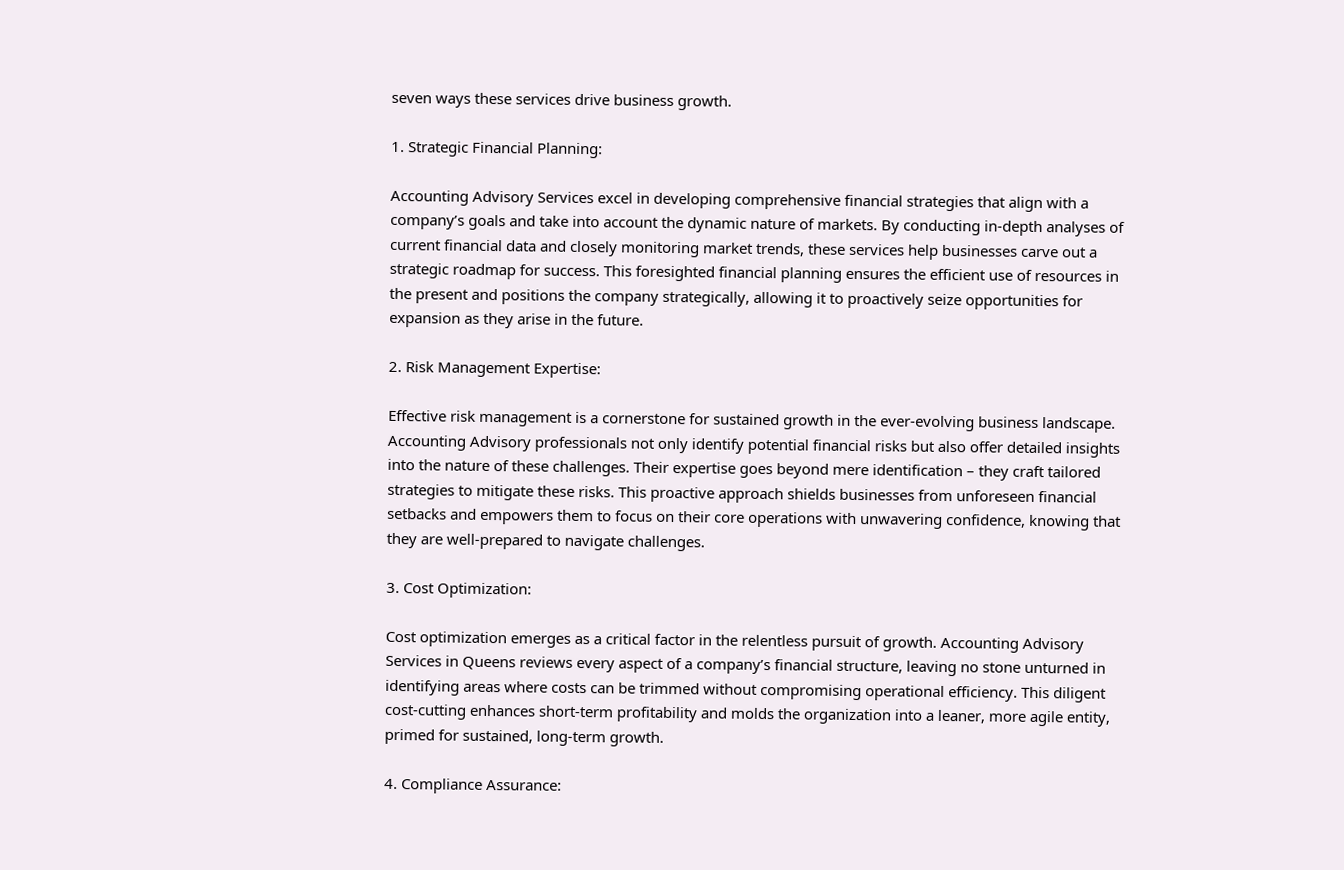seven ways these services drive business growth.

1. Strategic Financial Planning:

Accounting Advisory Services excel in developing comprehensive financial strategies that align with a company’s goals and take into account the dynamic nature of markets. By conducting in-depth analyses of current financial data and closely monitoring market trends, these services help businesses carve out a strategic roadmap for success. This foresighted financial planning ensures the efficient use of resources in the present and positions the company strategically, allowing it to proactively seize opportunities for expansion as they arise in the future.

2. Risk Management Expertise:

Effective risk management is a cornerstone for sustained growth in the ever-evolving business landscape. Accounting Advisory professionals not only identify potential financial risks but also offer detailed insights into the nature of these challenges. Their expertise goes beyond mere identification – they craft tailored strategies to mitigate these risks. This proactive approach shields businesses from unforeseen financial setbacks and empowers them to focus on their core operations with unwavering confidence, knowing that they are well-prepared to navigate challenges.

3. Cost Optimization:

Cost optimization emerges as a critical factor in the relentless pursuit of growth. Accounting Advisory Services in Queens reviews every aspect of a company’s financial structure, leaving no stone unturned in identifying areas where costs can be trimmed without compromising operational efficiency. This diligent cost-cutting enhances short-term profitability and molds the organization into a leaner, more agile entity, primed for sustained, long-term growth.

4. Compliance Assurance: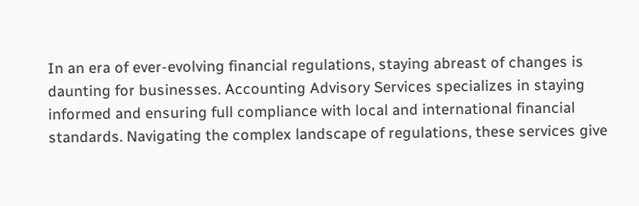In an era of ever-evolving financial regulations, staying abreast of changes is daunting for businesses. Accounting Advisory Services specializes in staying informed and ensuring full compliance with local and international financial standards. Navigating the complex landscape of regulations, these services give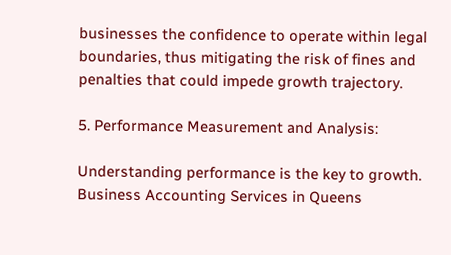businesses the confidence to operate within legal boundaries, thus mitigating the risk of fines and penalties that could impede growth trajectory.

5. Performance Measurement and Analysis:

Understanding performance is the key to growth. Business Accounting Services in Queens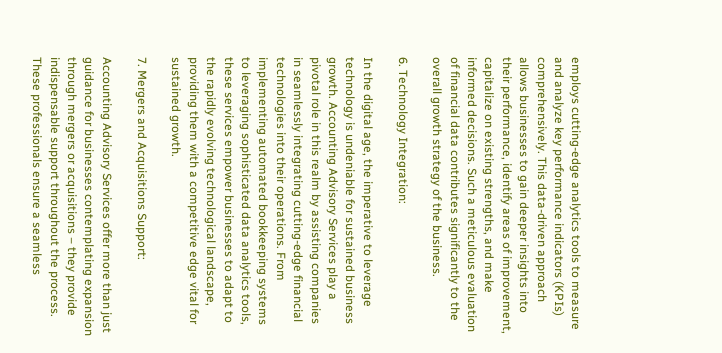employs cutting-edge analytics tools to measure and analyze key performance indicators (KPIs) comprehensively. This data-driven approach allows businesses to gain deeper insights into their performance, identify areas of improvement, capitalize on existing strengths, and make informed decisions. Such a meticulous evaluation of financial data contributes significantly to the overall growth strategy of the business.

6. Technology Integration:

In the digital age, the imperative to leverage technology is undeniable for sustained business growth. Accounting Advisory Services play a pivotal role in this realm by assisting companies in seamlessly integrating cutting-edge financial technologies into their operations. From implementing automated bookkeeping systems to leveraging sophisticated data analytics tools, these services empower businesses to adapt to the rapidly evolving technological landscape, providing them with a competitive edge vital for sustained growth.

7. Mergers and Acquisitions Support:

Accounting Advisory Services offer more than just guidance for businesses contemplating expansion through mergers or acquisitions – they provide indispensable support throughout the process. These professionals ensure a seamless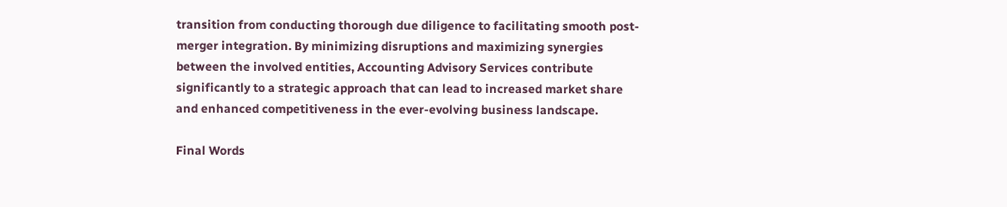transition from conducting thorough due diligence to facilitating smooth post-merger integration. By minimizing disruptions and maximizing synergies between the involved entities, Accounting Advisory Services contribute significantly to a strategic approach that can lead to increased market share and enhanced competitiveness in the ever-evolving business landscape.

Final Words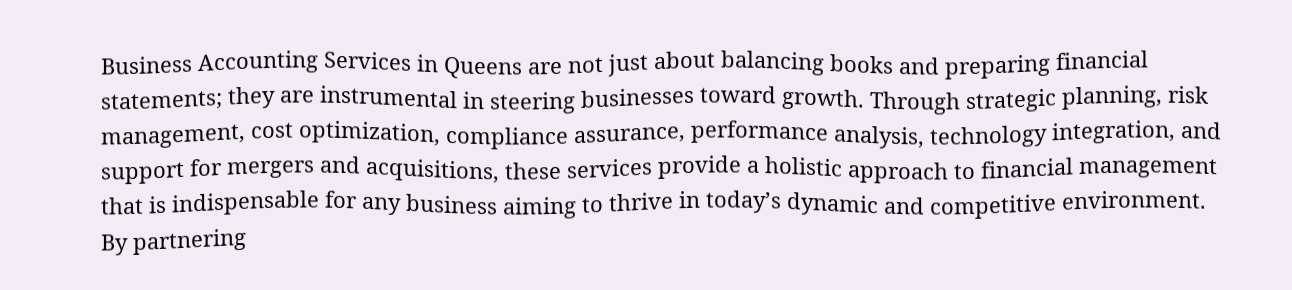Business Accounting Services in Queens are not just about balancing books and preparing financial statements; they are instrumental in steering businesses toward growth. Through strategic planning, risk management, cost optimization, compliance assurance, performance analysis, technology integration, and support for mergers and acquisitions, these services provide a holistic approach to financial management that is indispensable for any business aiming to thrive in today’s dynamic and competitive environment. By partnering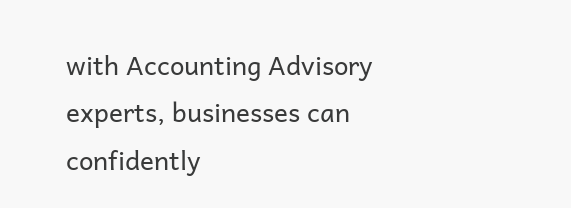with Accounting Advisory experts, businesses can confidently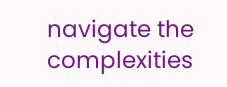navigate the complexities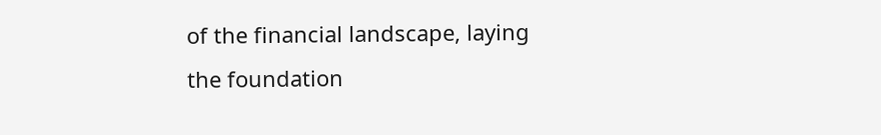of the financial landscape, laying the foundation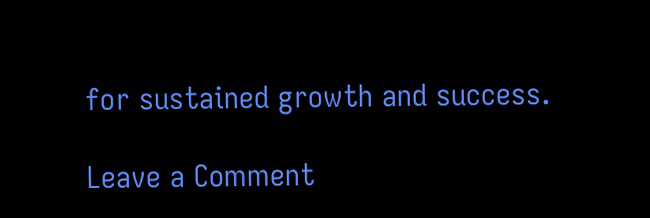for sustained growth and success.

Leave a Comment